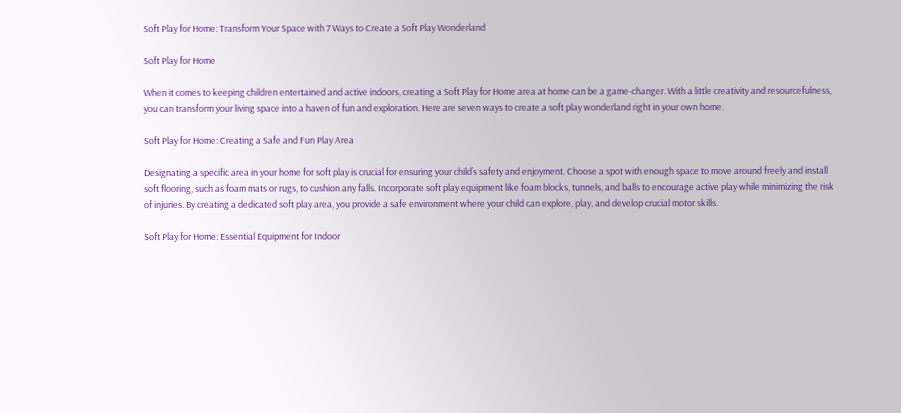Soft Play for Home: Transform Your Space with 7 Ways to Create a Soft Play Wonderland

Soft Play for Home

When it comes to keeping children entertained and active indoors, creating a Soft Play for Home area at home can be a game-changer. With a little creativity and resourcefulness, you can transform your living space into a haven of fun and exploration. Here are seven ways to create a soft play wonderland right in your own home.

Soft Play for Home: Creating a Safe and Fun Play Area

Designating a specific area in your home for soft play is crucial for ensuring your child’s safety and enjoyment. Choose a spot with enough space to move around freely and install soft flooring, such as foam mats or rugs, to cushion any falls. Incorporate soft play equipment like foam blocks, tunnels, and balls to encourage active play while minimizing the risk of injuries. By creating a dedicated soft play area, you provide a safe environment where your child can explore, play, and develop crucial motor skills.

Soft Play for Home: Essential Equipment for Indoor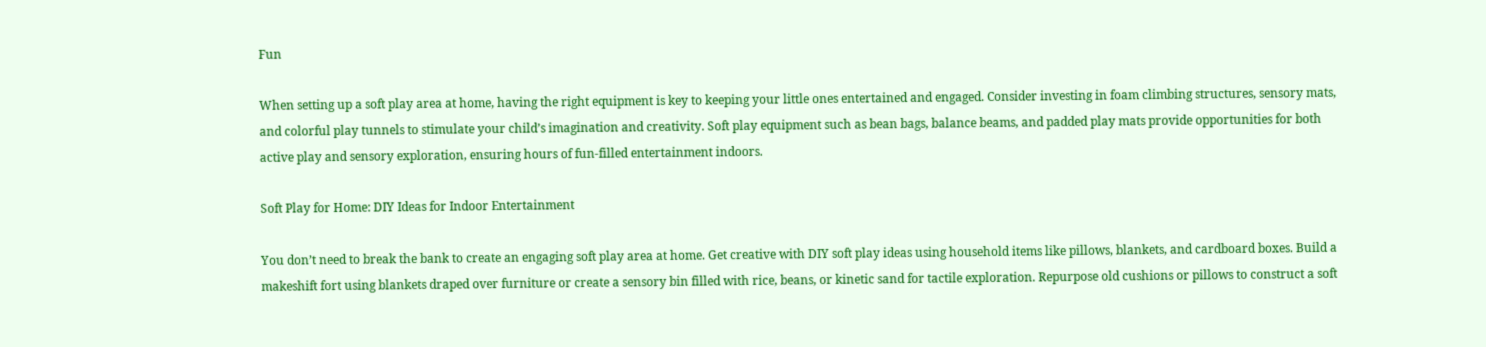Fun

When setting up a soft play area at home, having the right equipment is key to keeping your little ones entertained and engaged. Consider investing in foam climbing structures, sensory mats, and colorful play tunnels to stimulate your child’s imagination and creativity. Soft play equipment such as bean bags, balance beams, and padded play mats provide opportunities for both active play and sensory exploration, ensuring hours of fun-filled entertainment indoors.

Soft Play for Home: DIY Ideas for Indoor Entertainment

You don’t need to break the bank to create an engaging soft play area at home. Get creative with DIY soft play ideas using household items like pillows, blankets, and cardboard boxes. Build a makeshift fort using blankets draped over furniture or create a sensory bin filled with rice, beans, or kinetic sand for tactile exploration. Repurpose old cushions or pillows to construct a soft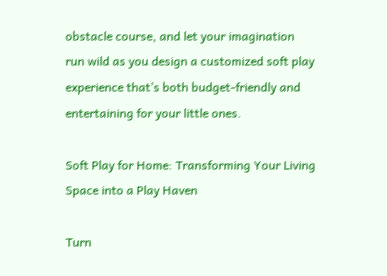obstacle course, and let your imagination run wild as you design a customized soft play experience that’s both budget-friendly and entertaining for your little ones.

Soft Play for Home: Transforming Your Living Space into a Play Haven

Turn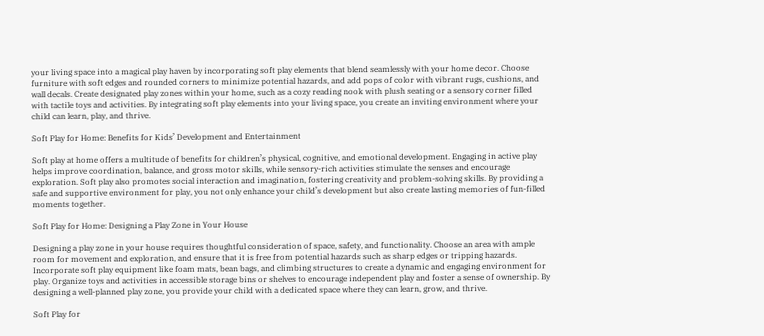your living space into a magical play haven by incorporating soft play elements that blend seamlessly with your home decor. Choose furniture with soft edges and rounded corners to minimize potential hazards, and add pops of color with vibrant rugs, cushions, and wall decals. Create designated play zones within your home, such as a cozy reading nook with plush seating or a sensory corner filled with tactile toys and activities. By integrating soft play elements into your living space, you create an inviting environment where your child can learn, play, and thrive.

Soft Play for Home: Benefits for Kids’ Development and Entertainment

Soft play at home offers a multitude of benefits for children’s physical, cognitive, and emotional development. Engaging in active play helps improve coordination, balance, and gross motor skills, while sensory-rich activities stimulate the senses and encourage exploration. Soft play also promotes social interaction and imagination, fostering creativity and problem-solving skills. By providing a safe and supportive environment for play, you not only enhance your child’s development but also create lasting memories of fun-filled moments together.

Soft Play for Home: Designing a Play Zone in Your House

Designing a play zone in your house requires thoughtful consideration of space, safety, and functionality. Choose an area with ample room for movement and exploration, and ensure that it is free from potential hazards such as sharp edges or tripping hazards. Incorporate soft play equipment like foam mats, bean bags, and climbing structures to create a dynamic and engaging environment for play. Organize toys and activities in accessible storage bins or shelves to encourage independent play and foster a sense of ownership. By designing a well-planned play zone, you provide your child with a dedicated space where they can learn, grow, and thrive.

Soft Play for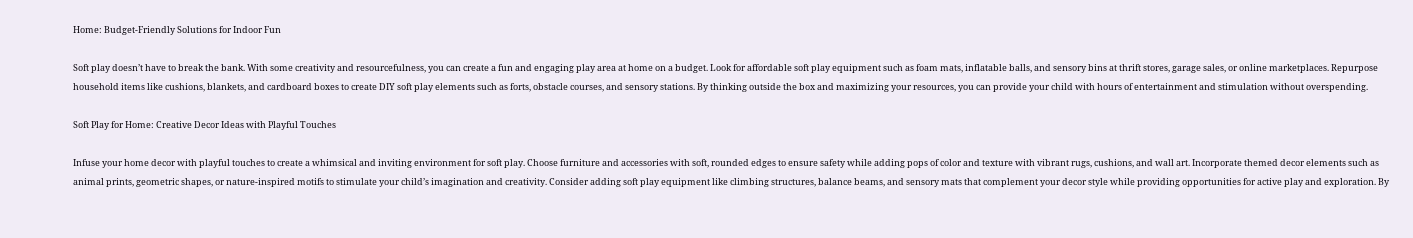Home: Budget-Friendly Solutions for Indoor Fun

Soft play doesn’t have to break the bank. With some creativity and resourcefulness, you can create a fun and engaging play area at home on a budget. Look for affordable soft play equipment such as foam mats, inflatable balls, and sensory bins at thrift stores, garage sales, or online marketplaces. Repurpose household items like cushions, blankets, and cardboard boxes to create DIY soft play elements such as forts, obstacle courses, and sensory stations. By thinking outside the box and maximizing your resources, you can provide your child with hours of entertainment and stimulation without overspending.

Soft Play for Home: Creative Decor Ideas with Playful Touches

Infuse your home decor with playful touches to create a whimsical and inviting environment for soft play. Choose furniture and accessories with soft, rounded edges to ensure safety while adding pops of color and texture with vibrant rugs, cushions, and wall art. Incorporate themed decor elements such as animal prints, geometric shapes, or nature-inspired motifs to stimulate your child’s imagination and creativity. Consider adding soft play equipment like climbing structures, balance beams, and sensory mats that complement your decor style while providing opportunities for active play and exploration. By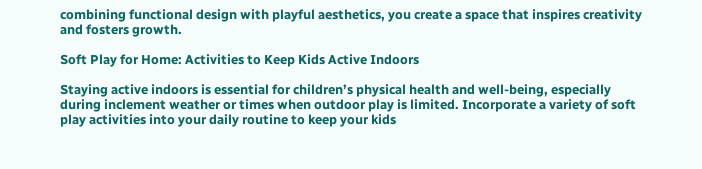combining functional design with playful aesthetics, you create a space that inspires creativity and fosters growth.

Soft Play for Home: Activities to Keep Kids Active Indoors

Staying active indoors is essential for children’s physical health and well-being, especially during inclement weather or times when outdoor play is limited. Incorporate a variety of soft play activities into your daily routine to keep your kids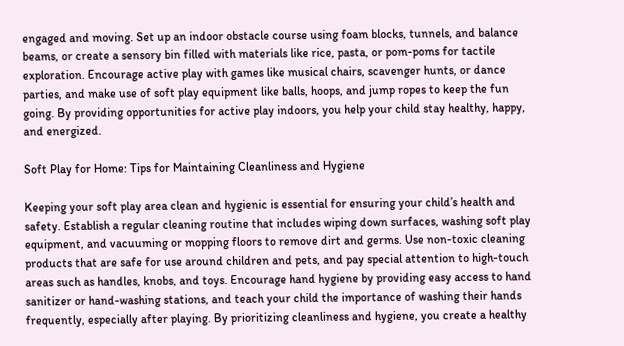engaged and moving. Set up an indoor obstacle course using foam blocks, tunnels, and balance beams, or create a sensory bin filled with materials like rice, pasta, or pom-poms for tactile exploration. Encourage active play with games like musical chairs, scavenger hunts, or dance parties, and make use of soft play equipment like balls, hoops, and jump ropes to keep the fun going. By providing opportunities for active play indoors, you help your child stay healthy, happy, and energized.

Soft Play for Home: Tips for Maintaining Cleanliness and Hygiene

Keeping your soft play area clean and hygienic is essential for ensuring your child’s health and safety. Establish a regular cleaning routine that includes wiping down surfaces, washing soft play equipment, and vacuuming or mopping floors to remove dirt and germs. Use non-toxic cleaning products that are safe for use around children and pets, and pay special attention to high-touch areas such as handles, knobs, and toys. Encourage hand hygiene by providing easy access to hand sanitizer or hand-washing stations, and teach your child the importance of washing their hands frequently, especially after playing. By prioritizing cleanliness and hygiene, you create a healthy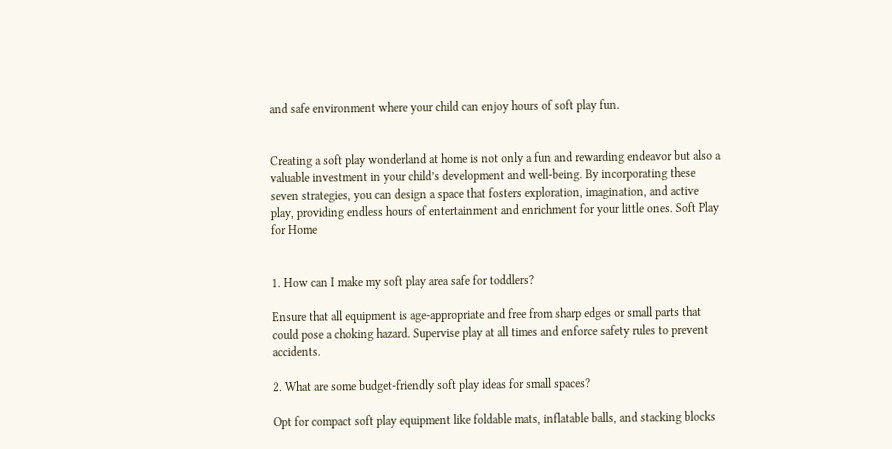and safe environment where your child can enjoy hours of soft play fun.


Creating a soft play wonderland at home is not only a fun and rewarding endeavor but also a valuable investment in your child’s development and well-being. By incorporating these seven strategies, you can design a space that fosters exploration, imagination, and active play, providing endless hours of entertainment and enrichment for your little ones. Soft Play for Home


1. How can I make my soft play area safe for toddlers?

Ensure that all equipment is age-appropriate and free from sharp edges or small parts that could pose a choking hazard. Supervise play at all times and enforce safety rules to prevent accidents.

2. What are some budget-friendly soft play ideas for small spaces?

Opt for compact soft play equipment like foldable mats, inflatable balls, and stacking blocks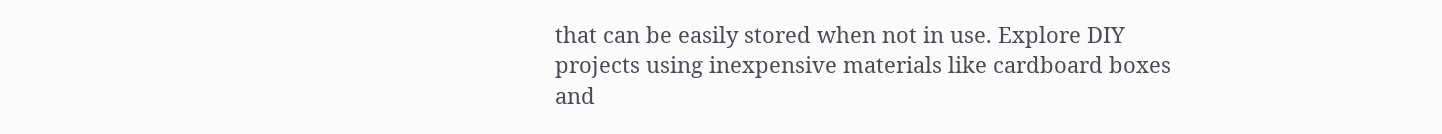that can be easily stored when not in use. Explore DIY projects using inexpensive materials like cardboard boxes and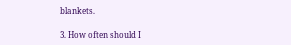blankets.

3. How often should I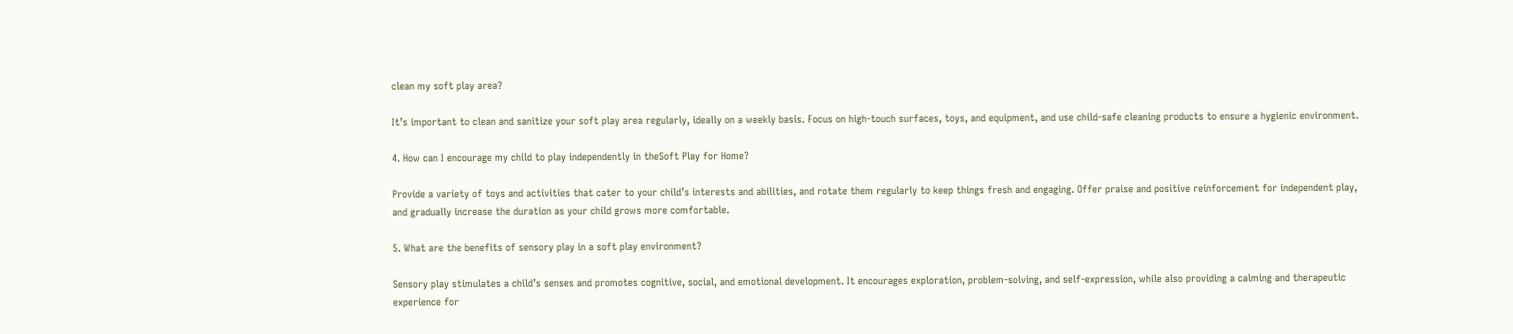clean my soft play area?

It’s important to clean and sanitize your soft play area regularly, ideally on a weekly basis. Focus on high-touch surfaces, toys, and equipment, and use child-safe cleaning products to ensure a hygienic environment.

4. How can I encourage my child to play independently in theSoft Play for Home?

Provide a variety of toys and activities that cater to your child’s interests and abilities, and rotate them regularly to keep things fresh and engaging. Offer praise and positive reinforcement for independent play, and gradually increase the duration as your child grows more comfortable.

5. What are the benefits of sensory play in a soft play environment?

Sensory play stimulates a child’s senses and promotes cognitive, social, and emotional development. It encourages exploration, problem-solving, and self-expression, while also providing a calming and therapeutic experience for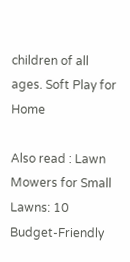children of all ages. Soft Play for Home

Also read : Lawn Mowers for Small Lawns: 10 Budget-Friendly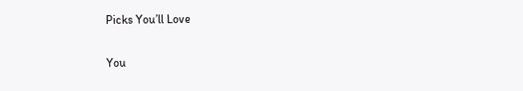Picks You’ll Love

You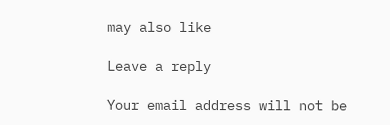may also like

Leave a reply

Your email address will not be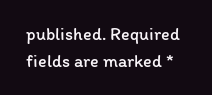published. Required fields are marked *